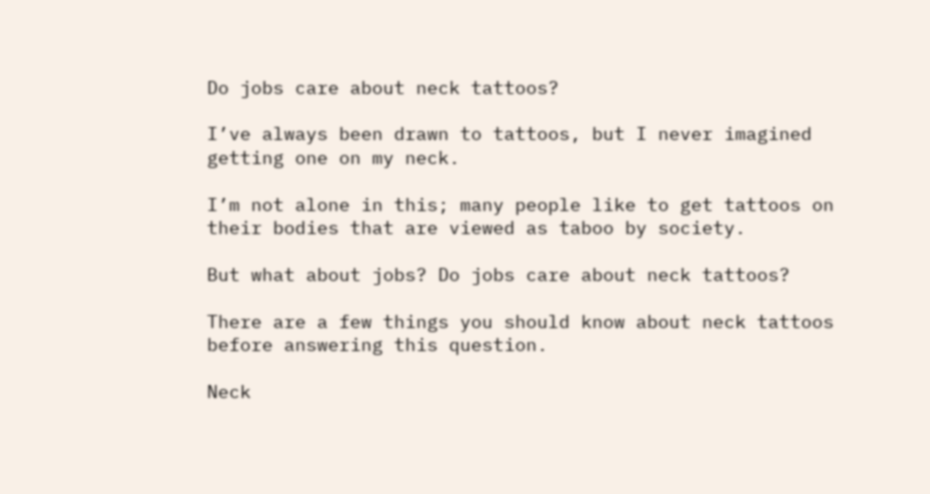Do jobs care about neck tattoos?

I’ve always been drawn to tattoos, but I never imagined getting one on my neck.

I’m not alone in this; many people like to get tattoos on their bodies that are viewed as taboo by society.

But what about jobs? Do jobs care about neck tattoos?

There are a few things you should know about neck tattoos before answering this question.

Neck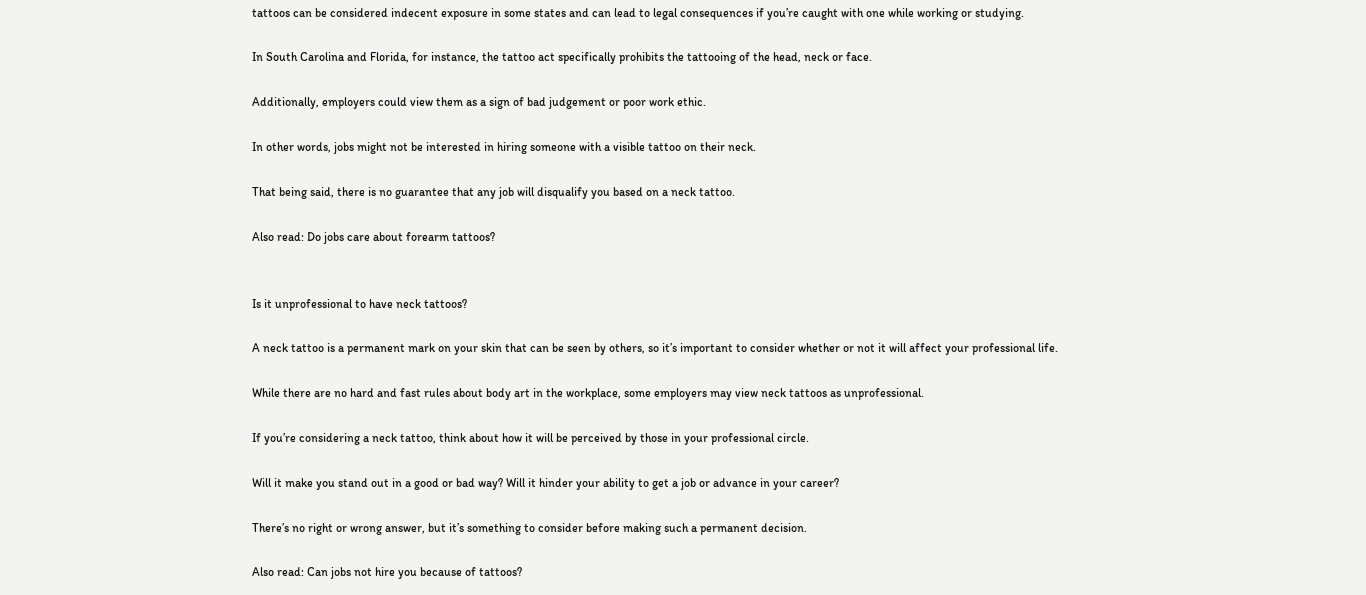tattoos can be considered indecent exposure in some states and can lead to legal consequences if you’re caught with one while working or studying.

In South Carolina and Florida, for instance, the tattoo act specifically prohibits the tattooing of the head, neck or face.

Additionally, employers could view them as a sign of bad judgement or poor work ethic.

In other words, jobs might not be interested in hiring someone with a visible tattoo on their neck.

That being said, there is no guarantee that any job will disqualify you based on a neck tattoo.

Also read: Do jobs care about forearm tattoos?


Is it unprofessional to have neck tattoos?

A neck tattoo is a permanent mark on your skin that can be seen by others, so it’s important to consider whether or not it will affect your professional life.

While there are no hard and fast rules about body art in the workplace, some employers may view neck tattoos as unprofessional.

If you’re considering a neck tattoo, think about how it will be perceived by those in your professional circle.

Will it make you stand out in a good or bad way? Will it hinder your ability to get a job or advance in your career?

There’s no right or wrong answer, but it’s something to consider before making such a permanent decision.

Also read: Can jobs not hire you because of tattoos?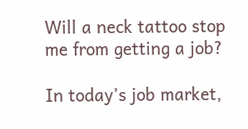Will a neck tattoo stop me from getting a job?

In today’s job market,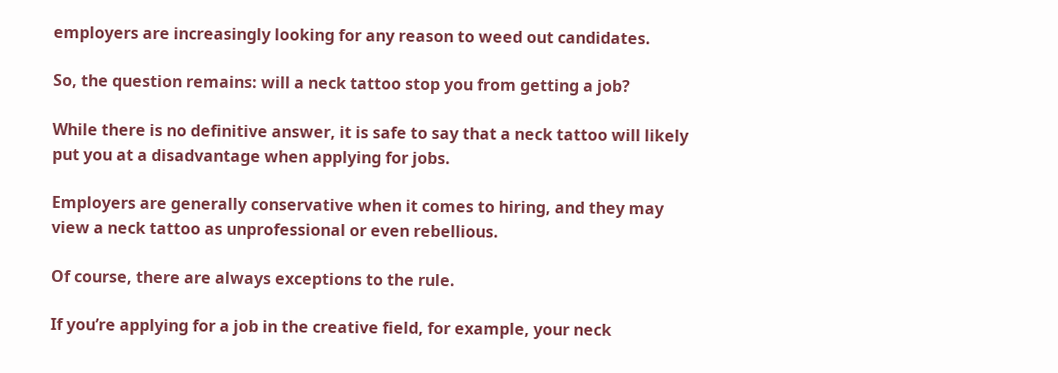employers are increasingly looking for any reason to weed out candidates.

So, the question remains: will a neck tattoo stop you from getting a job?

While there is no definitive answer, it is safe to say that a neck tattoo will likely put you at a disadvantage when applying for jobs.

Employers are generally conservative when it comes to hiring, and they may view a neck tattoo as unprofessional or even rebellious.

Of course, there are always exceptions to the rule.

If you’re applying for a job in the creative field, for example, your neck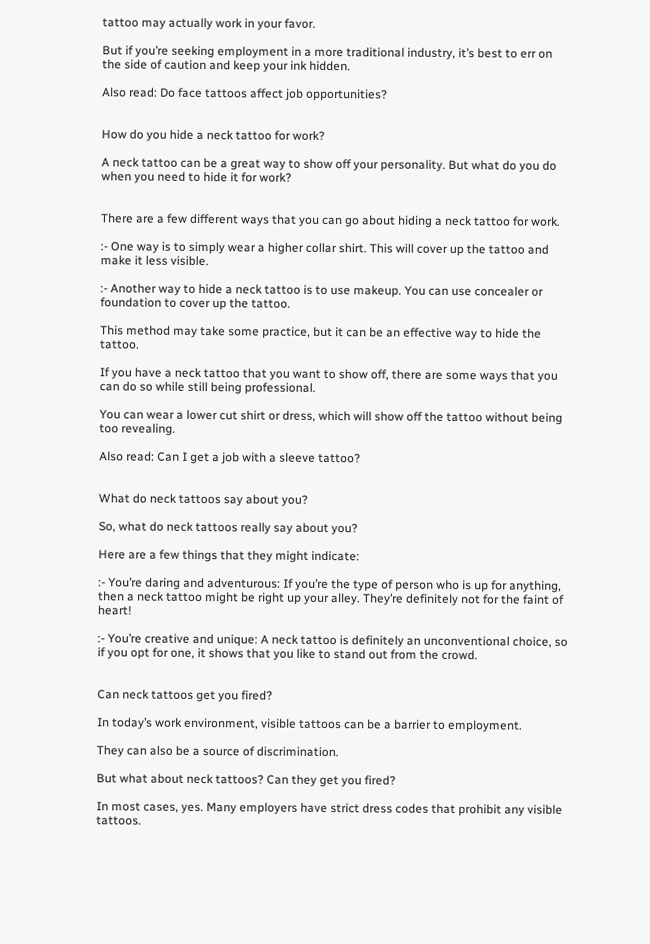tattoo may actually work in your favor.

But if you’re seeking employment in a more traditional industry, it’s best to err on the side of caution and keep your ink hidden.

Also read: Do face tattoos affect job opportunities?


How do you hide a neck tattoo for work?

A neck tattoo can be a great way to show off your personality. But what do you do when you need to hide it for work?


There are a few different ways that you can go about hiding a neck tattoo for work.

:- One way is to simply wear a higher collar shirt. This will cover up the tattoo and make it less visible.

:- Another way to hide a neck tattoo is to use makeup. You can use concealer or foundation to cover up the tattoo.

This method may take some practice, but it can be an effective way to hide the tattoo.

If you have a neck tattoo that you want to show off, there are some ways that you can do so while still being professional.

You can wear a lower cut shirt or dress, which will show off the tattoo without being too revealing.

Also read: Can I get a job with a sleeve tattoo?


What do neck tattoos say about you?

So, what do neck tattoos really say about you?

Here are a few things that they might indicate:

:- You’re daring and adventurous: If you’re the type of person who is up for anything, then a neck tattoo might be right up your alley. They’re definitely not for the faint of heart!

:- You’re creative and unique: A neck tattoo is definitely an unconventional choice, so if you opt for one, it shows that you like to stand out from the crowd.


Can neck tattoos get you fired?

In today’s work environment, visible tattoos can be a barrier to employment.

They can also be a source of discrimination.

But what about neck tattoos? Can they get you fired?

In most cases, yes. Many employers have strict dress codes that prohibit any visible tattoos.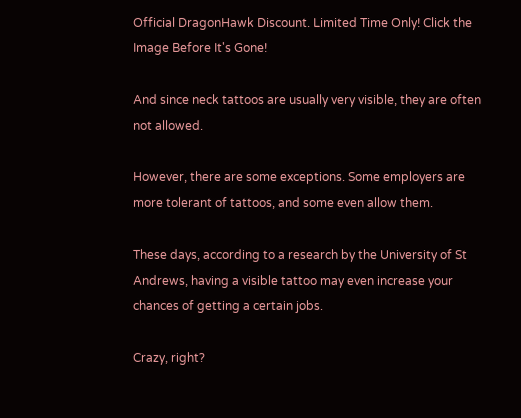Official DragonHawk Discount. Limited Time Only! Click the Image Before It's Gone!

And since neck tattoos are usually very visible, they are often not allowed.

However, there are some exceptions. Some employers are more tolerant of tattoos, and some even allow them.

These days, according to a research by the University of St Andrews, having a visible tattoo may even increase your chances of getting a certain jobs.

Crazy, right?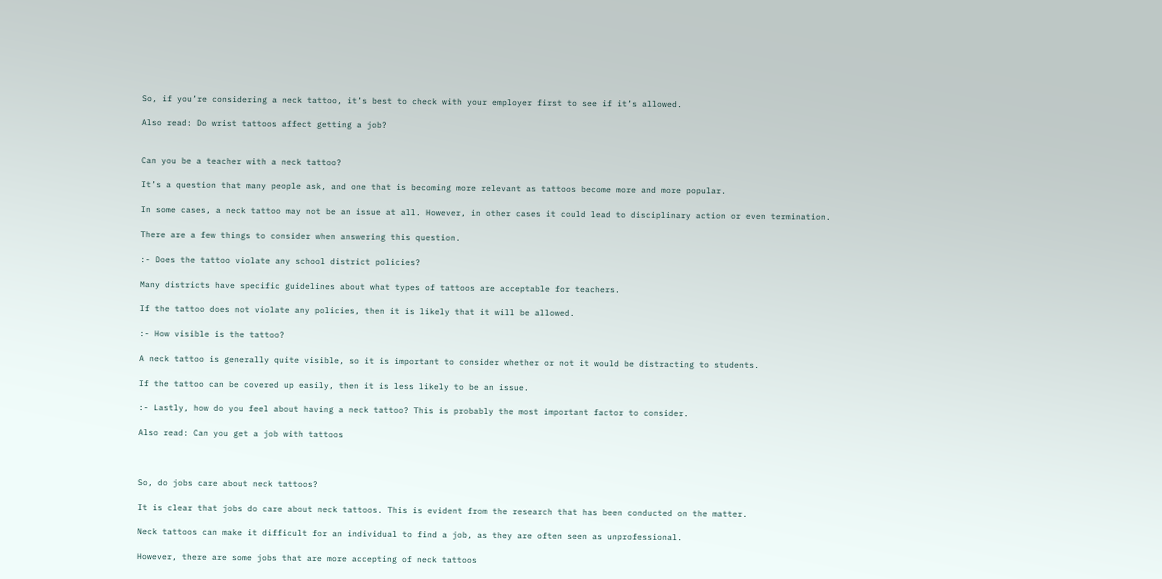So, if you’re considering a neck tattoo, it’s best to check with your employer first to see if it’s allowed.

Also read: Do wrist tattoos affect getting a job?


Can you be a teacher with a neck tattoo?

It’s a question that many people ask, and one that is becoming more relevant as tattoos become more and more popular.

In some cases, a neck tattoo may not be an issue at all. However, in other cases it could lead to disciplinary action or even termination.

There are a few things to consider when answering this question.

:- Does the tattoo violate any school district policies?

Many districts have specific guidelines about what types of tattoos are acceptable for teachers.

If the tattoo does not violate any policies, then it is likely that it will be allowed.

:- How visible is the tattoo?

A neck tattoo is generally quite visible, so it is important to consider whether or not it would be distracting to students.

If the tattoo can be covered up easily, then it is less likely to be an issue.

:- Lastly, how do you feel about having a neck tattoo? This is probably the most important factor to consider.

Also read: Can you get a job with tattoos



So, do jobs care about neck tattoos?

It is clear that jobs do care about neck tattoos. This is evident from the research that has been conducted on the matter.

Neck tattoos can make it difficult for an individual to find a job, as they are often seen as unprofessional.

However, there are some jobs that are more accepting of neck tattoos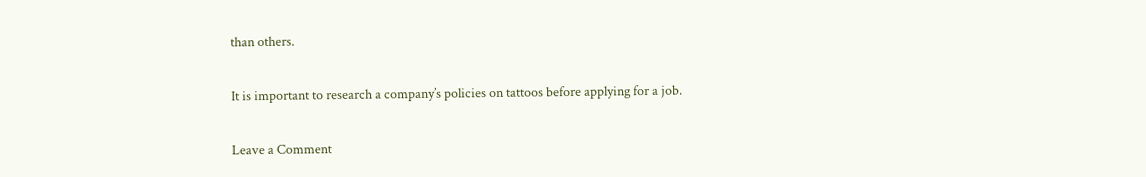than others.

It is important to research a company’s policies on tattoos before applying for a job.

Leave a Comment